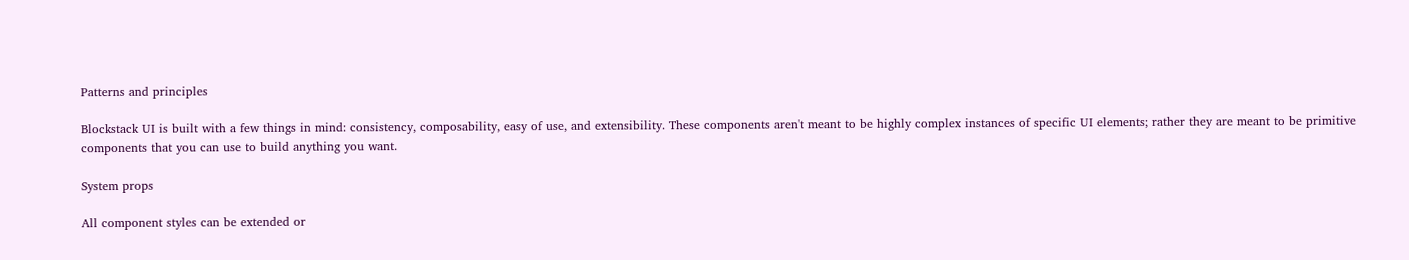Patterns and principles

Blockstack UI is built with a few things in mind: consistency, composability, easy of use, and extensibility. These components aren't meant to be highly complex instances of specific UI elements; rather they are meant to be primitive components that you can use to build anything you want.

System props

All component styles can be extended or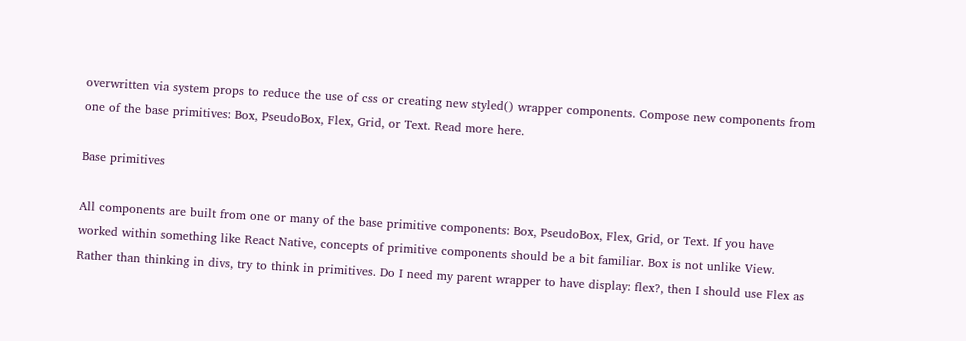overwritten via system props to reduce the use of css or creating new styled() wrapper components. Compose new components from one of the base primitives: Box, PseudoBox, Flex, Grid, or Text. Read more here.

Base primitives

All components are built from one or many of the base primitive components: Box, PseudoBox, Flex, Grid, or Text. If you have worked within something like React Native, concepts of primitive components should be a bit familiar. Box is not unlike View. Rather than thinking in divs, try to think in primitives. Do I need my parent wrapper to have display: flex?, then I should use Flex as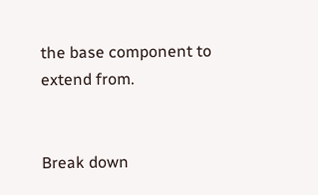the base component to extend from.


Break down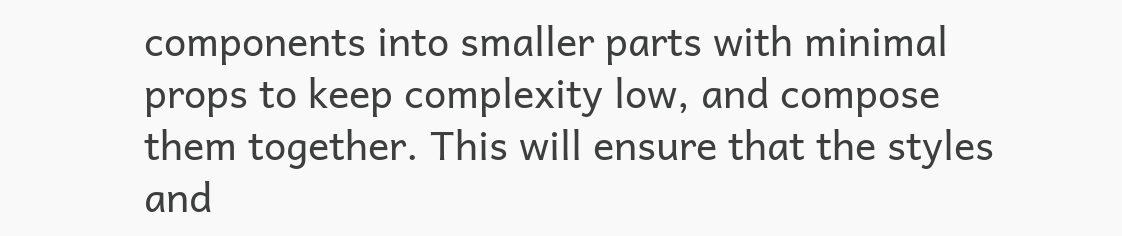components into smaller parts with minimal props to keep complexity low, and compose them together. This will ensure that the styles and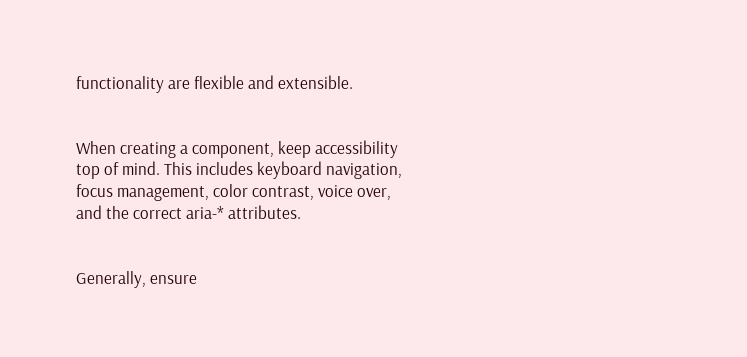functionality are flexible and extensible.


When creating a component, keep accessibility top of mind. This includes keyboard navigation, focus management, color contrast, voice over, and the correct aria-* attributes.


Generally, ensure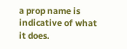a prop name is indicative of what it does.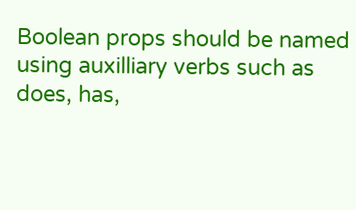Boolean props should be named using auxilliary verbs such as does, has,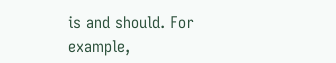is and should. For example,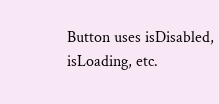Button uses isDisabled, isLoading, etc.